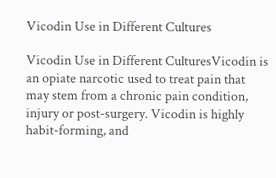Vicodin Use in Different Cultures

Vicodin Use in Different CulturesVicodin is an opiate narcotic used to treat pain that may stem from a chronic pain condition, injury or post-surgery. Vicodin is highly habit-forming, and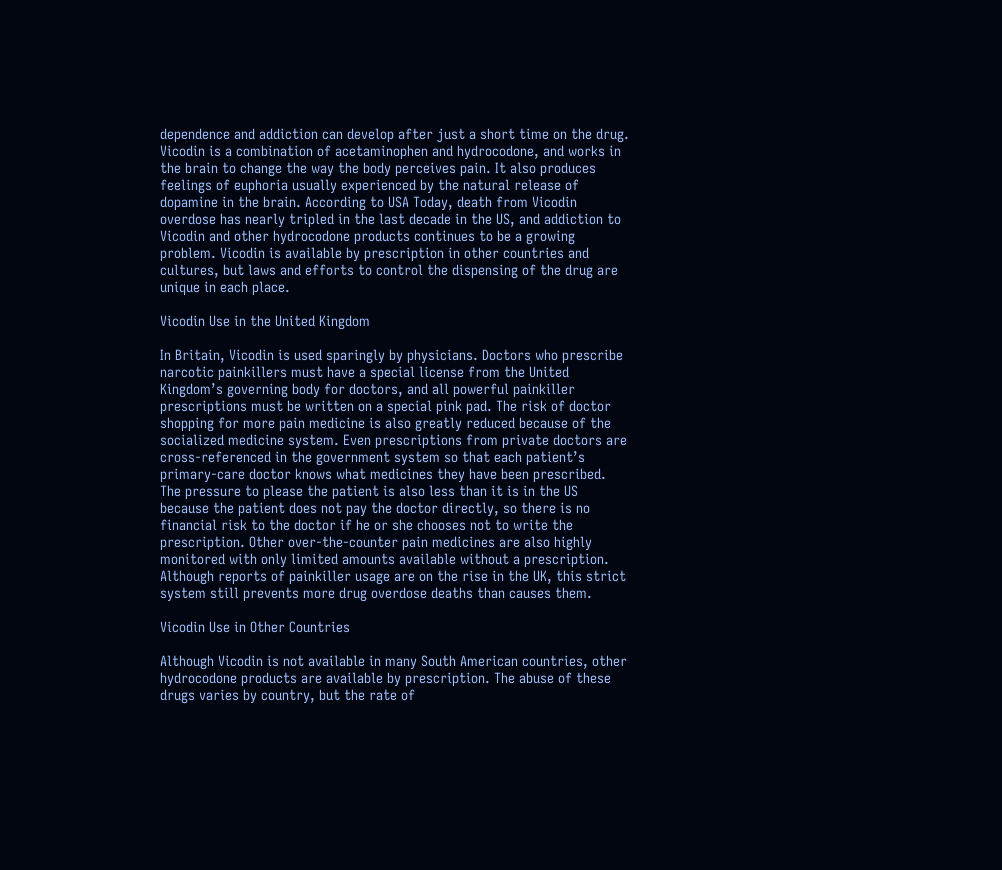dependence and addiction can develop after just a short time on the drug. Vicodin is a combination of acetaminophen and hydrocodone, and works in the brain to change the way the body perceives pain. It also produces feelings of euphoria usually experienced by the natural release of dopamine in the brain. According to USA Today, death from Vicodin overdose has nearly tripled in the last decade in the US, and addiction to Vicodin and other hydrocodone products continues to be a growing problem. Vicodin is available by prescription in other countries and cultures, but laws and efforts to control the dispensing of the drug are unique in each place.

Vicodin Use in the United Kingdom

In Britain, Vicodin is used sparingly by physicians. Doctors who prescribe narcotic painkillers must have a special license from the United Kingdom’s governing body for doctors, and all powerful painkiller prescriptions must be written on a special pink pad. The risk of doctor shopping for more pain medicine is also greatly reduced because of the socialized medicine system. Even prescriptions from private doctors are cross-referenced in the government system so that each patient’s primary-care doctor knows what medicines they have been prescribed. The pressure to please the patient is also less than it is in the US because the patient does not pay the doctor directly, so there is no financial risk to the doctor if he or she chooses not to write the prescription. Other over-the-counter pain medicines are also highly monitored with only limited amounts available without a prescription. Although reports of painkiller usage are on the rise in the UK, this strict system still prevents more drug overdose deaths than causes them.

Vicodin Use in Other Countries

Although Vicodin is not available in many South American countries, other hydrocodone products are available by prescription. The abuse of these drugs varies by country, but the rate of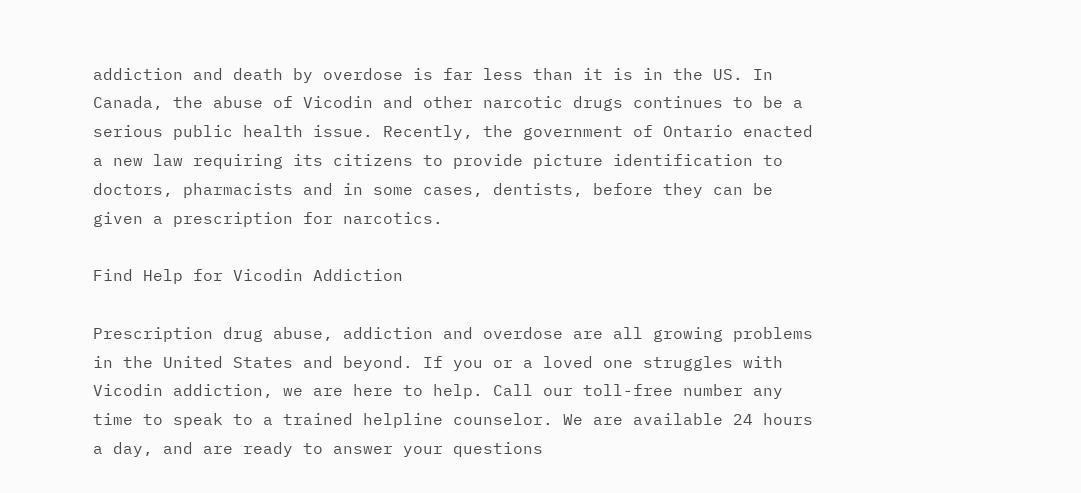addiction and death by overdose is far less than it is in the US. In Canada, the abuse of Vicodin and other narcotic drugs continues to be a serious public health issue. Recently, the government of Ontario enacted a new law requiring its citizens to provide picture identification to doctors, pharmacists and in some cases, dentists, before they can be given a prescription for narcotics.

Find Help for Vicodin Addiction

Prescription drug abuse, addiction and overdose are all growing problems in the United States and beyond. If you or a loved one struggles with Vicodin addiction, we are here to help. Call our toll-free number any time to speak to a trained helpline counselor. We are available 24 hours a day, and are ready to answer your questions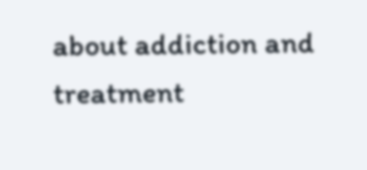about addiction and treatment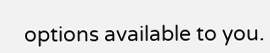options available to you.